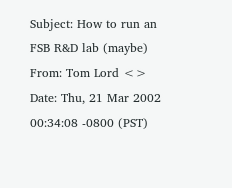Subject: How to run an FSB R&D lab (maybe)
From: Tom Lord <>
Date: Thu, 21 Mar 2002 00:34:08 -0800 (PST)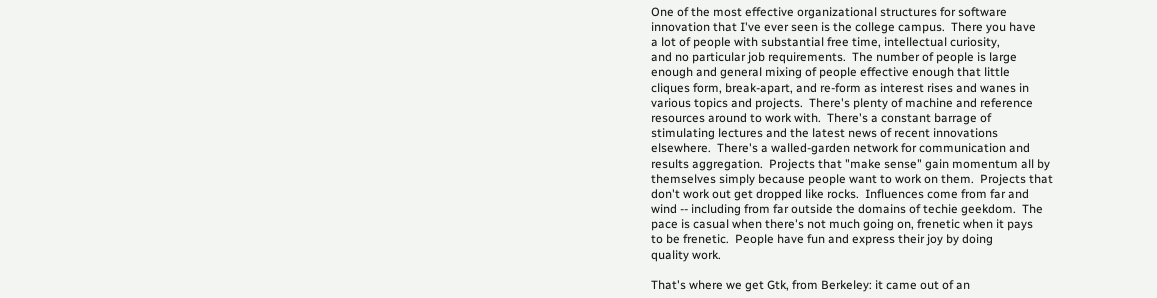One of the most effective organizational structures for software
innovation that I've ever seen is the college campus.  There you have
a lot of people with substantial free time, intellectual curiosity,
and no particular job requirements.  The number of people is large
enough and general mixing of people effective enough that little
cliques form, break-apart, and re-form as interest rises and wanes in
various topics and projects.  There's plenty of machine and reference
resources around to work with.  There's a constant barrage of
stimulating lectures and the latest news of recent innovations
elsewhere.  There's a walled-garden network for communication and
results aggregation.  Projects that "make sense" gain momentum all by
themselves simply because people want to work on them.  Projects that
don't work out get dropped like rocks.  Influences come from far and
wind -- including from far outside the domains of techie geekdom.  The
pace is casual when there's not much going on, frenetic when it pays
to be frenetic.  People have fun and express their joy by doing
quality work.

That's where we get Gtk, from Berkeley: it came out of an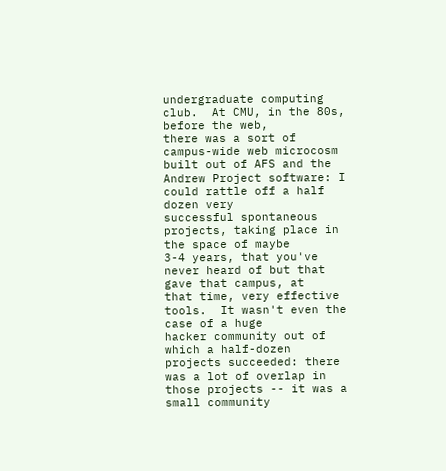undergraduate computing club.  At CMU, in the 80s, before the web,
there was a sort of campus-wide web microcosm built out of AFS and the
Andrew Project software: I could rattle off a half dozen very
successful spontaneous projects, taking place in the space of maybe
3-4 years, that you've never heard of but that gave that campus, at
that time, very effective tools.  It wasn't even the case of a huge
hacker community out of which a half-dozen projects succeeded: there
was a lot of overlap in those projects -- it was a small community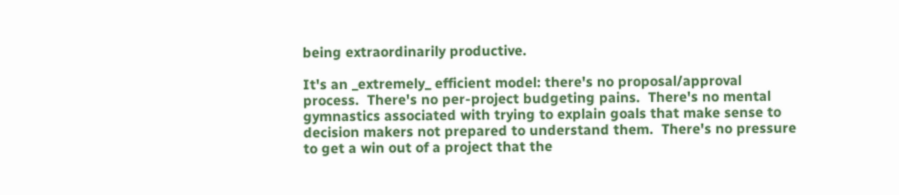being extraordinarily productive.

It's an _extremely_ efficient model: there's no proposal/approval
process.  There's no per-project budgeting pains.  There's no mental
gymnastics associated with trying to explain goals that make sense to
decision makers not prepared to understand them.  There's no pressure
to get a win out of a project that the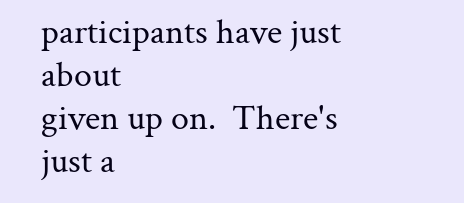participants have just about
given up on.  There's just a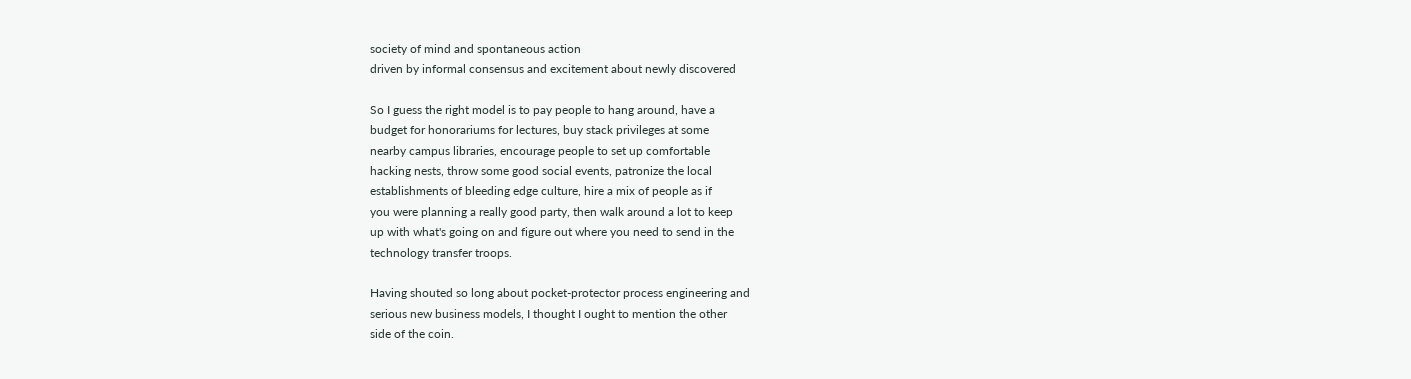society of mind and spontaneous action
driven by informal consensus and excitement about newly discovered

So I guess the right model is to pay people to hang around, have a
budget for honorariums for lectures, buy stack privileges at some
nearby campus libraries, encourage people to set up comfortable
hacking nests, throw some good social events, patronize the local
establishments of bleeding edge culture, hire a mix of people as if
you were planning a really good party, then walk around a lot to keep
up with what's going on and figure out where you need to send in the
technology transfer troops.

Having shouted so long about pocket-protector process engineering and
serious new business models, I thought I ought to mention the other
side of the coin.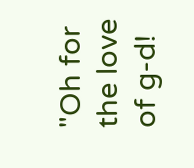"Oh for the love of g-d!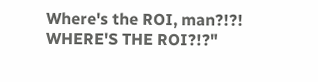Where's the ROI, man?!?!  WHERE'S THE ROI?!?"